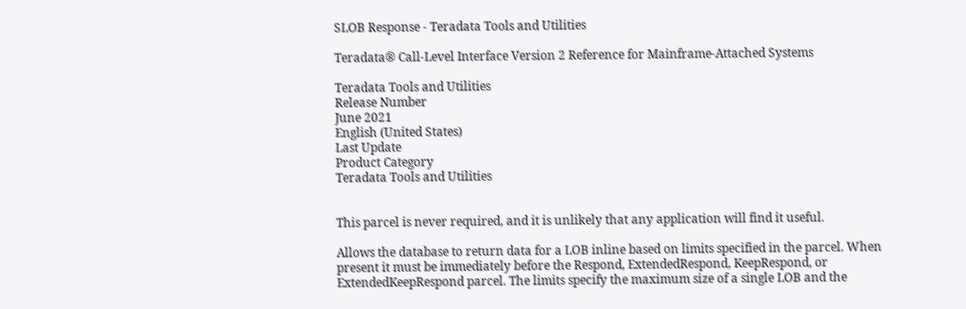SLOB Response - Teradata Tools and Utilities

Teradata® Call-Level Interface Version 2 Reference for Mainframe-Attached Systems

Teradata Tools and Utilities
Release Number
June 2021
English (United States)
Last Update
Product Category
Teradata Tools and Utilities


This parcel is never required, and it is unlikely that any application will find it useful.

Allows the database to return data for a LOB inline based on limits specified in the parcel. When present it must be immediately before the Respond, ExtendedRespond, KeepRespond, or ExtendedKeepRespond parcel. The limits specify the maximum size of a single LOB and the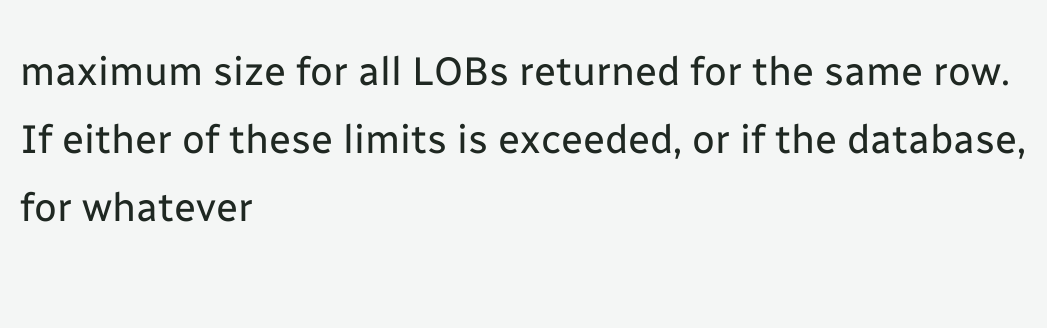maximum size for all LOBs returned for the same row. If either of these limits is exceeded, or if the database, for whatever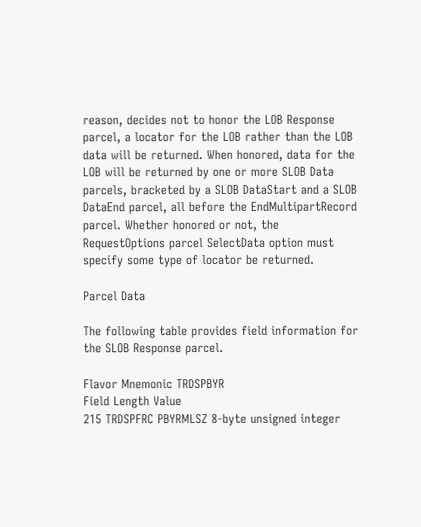reason, decides not to honor the LOB Response parcel, a locator for the LOB rather than the LOB data will be returned. When honored, data for the LOB will be returned by one or more SLOB Data parcels, bracketed by a SLOB DataStart and a SLOB DataEnd parcel, all before the EndMultipartRecord parcel. Whether honored or not, the RequestOptions parcel SelectData option must specify some type of locator be returned.

Parcel Data

The following table provides field information for the SLOB Response parcel.

Flavor Mnemonic TRDSPBYR
Field Length Value
215 TRDSPFRC PBYRMLSZ 8-byte unsigned integer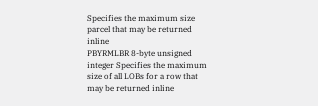Specifies the maximum size parcel that may be returned inline
PBYRMLBR 8-byte unsigned integer Specifies the maximum size of all LOBs for a row that may be returned inline